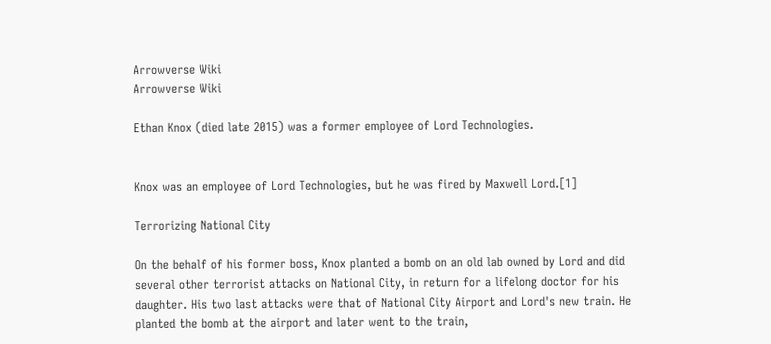Arrowverse Wiki
Arrowverse Wiki

Ethan Knox (died late 2015) was a former employee of Lord Technologies.


Knox was an employee of Lord Technologies, but he was fired by Maxwell Lord.[1]

Terrorizing National City

On the behalf of his former boss, Knox planted a bomb on an old lab owned by Lord and did several other terrorist attacks on National City, in return for a lifelong doctor for his daughter. His two last attacks were that of National City Airport and Lord's new train. He planted the bomb at the airport and later went to the train,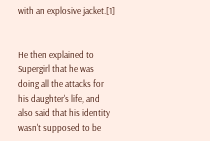with an explosive jacket.[1]


He then explained to Supergirl that he was doing all the attacks for his daughter's life, and also said that his identity wasn't supposed to be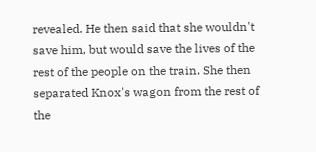revealed. He then said that she wouldn't save him, but would save the lives of the rest of the people on the train. She then separated Knox's wagon from the rest of the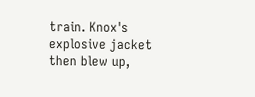train. Knox's explosive jacket then blew up,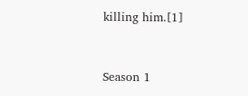killing him.[1]



Season 1